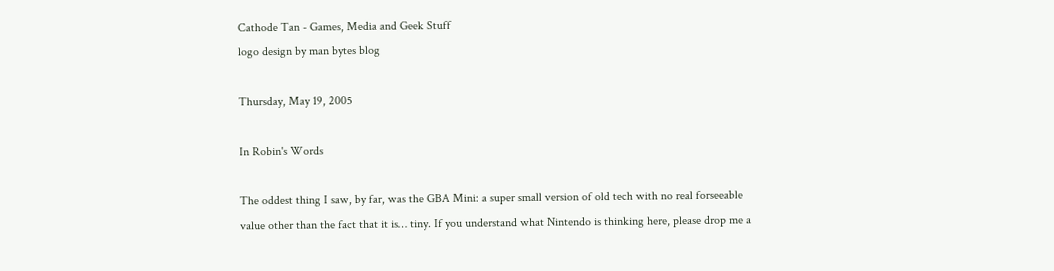Cathode Tan - Games, Media and Geek Stuff
logo design by man bytes blog

Thursday, May 19, 2005

In Robin's Words

The oddest thing I saw, by far, was the GBA Mini: a super small version of old tech with no real forseeable value other than the fact that it is… tiny. If you understand what Nintendo is thinking here, please drop me a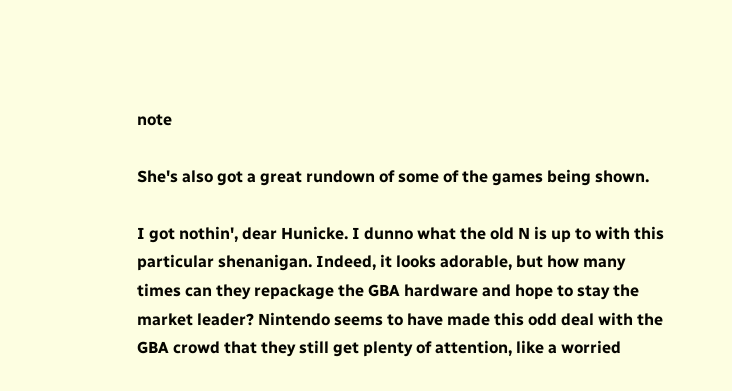note

She's also got a great rundown of some of the games being shown.

I got nothin', dear Hunicke. I dunno what the old N is up to with this particular shenanigan. Indeed, it looks adorable, but how many times can they repackage the GBA hardware and hope to stay the market leader? Nintendo seems to have made this odd deal with the GBA crowd that they still get plenty of attention, like a worried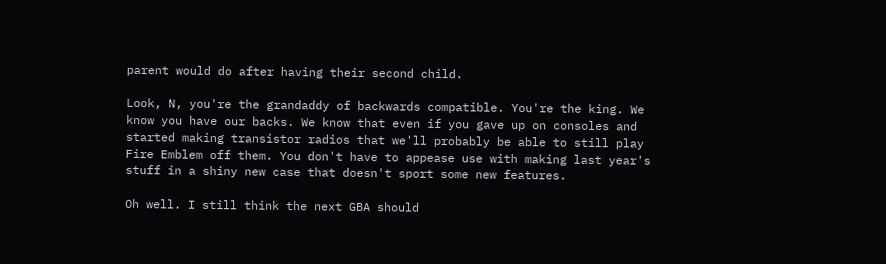parent would do after having their second child.

Look, N, you're the grandaddy of backwards compatible. You're the king. We know you have our backs. We know that even if you gave up on consoles and started making transistor radios that we'll probably be able to still play Fire Emblem off them. You don't have to appease use with making last year's stuff in a shiny new case that doesn't sport some new features.

Oh well. I still think the next GBA should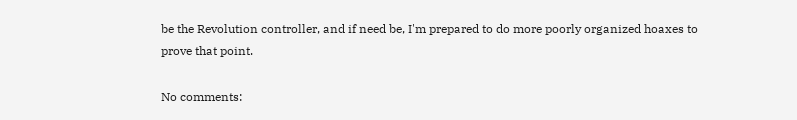be the Revolution controller, and if need be, I'm prepared to do more poorly organized hoaxes to prove that point.

No comments: